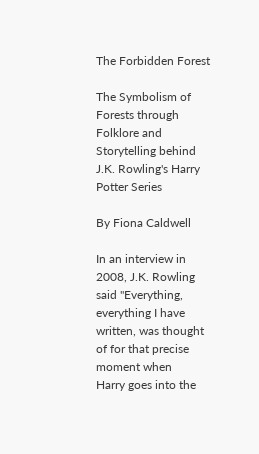The Forbidden Forest

The Symbolism of Forests through Folklore and Storytelling behind J.K. Rowling's Harry Potter Series

By Fiona Caldwell

In an interview in 2008, J.K. Rowling said "Everything,
everything I have written, was thought of for that precise moment when
Harry goes into the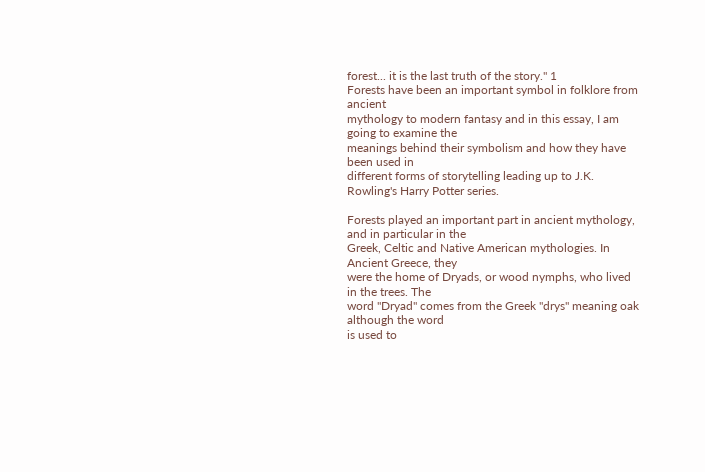forest... it is the last truth of the story." 1
Forests have been an important symbol in folklore from ancient
mythology to modern fantasy and in this essay, I am going to examine the
meanings behind their symbolism and how they have been used in
different forms of storytelling leading up to J.K. Rowling's Harry Potter series.

Forests played an important part in ancient mythology, and in particular in the
Greek, Celtic and Native American mythologies. In Ancient Greece, they
were the home of Dryads, or wood nymphs, who lived in the trees. The
word "Dryad" comes from the Greek "drys" meaning oak although the word
is used to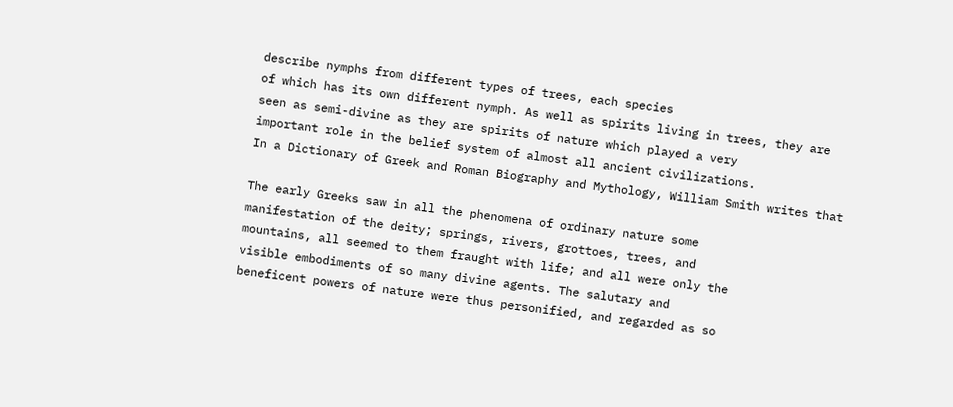describe nymphs from different types of trees, each species
of which has its own different nymph. As well as spirits living in trees, they are
seen as semi-divine as they are spirits of nature which played a very
important role in the belief system of almost all ancient civilizations.
In a Dictionary of Greek and Roman Biography and Mythology, William Smith writes that

The early Greeks saw in all the phenomena of ordinary nature some
manifestation of the deity; springs, rivers, grottoes, trees, and
mountains, all seemed to them fraught with life; and all were only the
visible embodiments of so many divine agents. The salutary and
beneficent powers of nature were thus personified, and regarded as so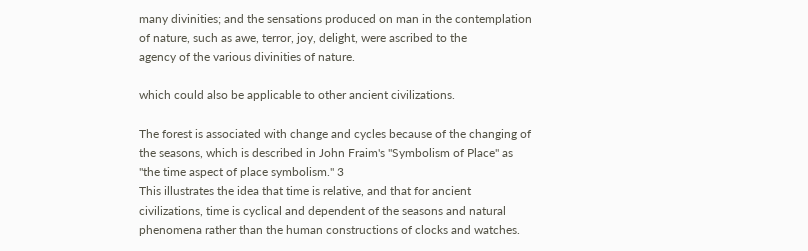many divinities; and the sensations produced on man in the contemplation
of nature, such as awe, terror, joy, delight, were ascribed to the
agency of the various divinities of nature.

which could also be applicable to other ancient civilizations.

The forest is associated with change and cycles because of the changing of
the seasons, which is described in John Fraim's "Symbolism of Place" as
"the time aspect of place symbolism." 3
This illustrates the idea that time is relative, and that for ancient
civilizations, time is cyclical and dependent of the seasons and natural
phenomena rather than the human constructions of clocks and watches.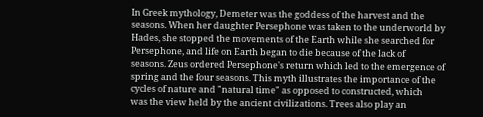In Greek mythology, Demeter was the goddess of the harvest and the
seasons. When her daughter Persephone was taken to the underworld by
Hades, she stopped the movements of the Earth while she searched for
Persephone, and life on Earth began to die because of the lack of
seasons. Zeus ordered Persephone's return which led to the emergence of
spring and the four seasons. This myth illustrates the importance of the
cycles of nature and "natural time" as opposed to constructed, which
was the view held by the ancient civilizations. Trees also play an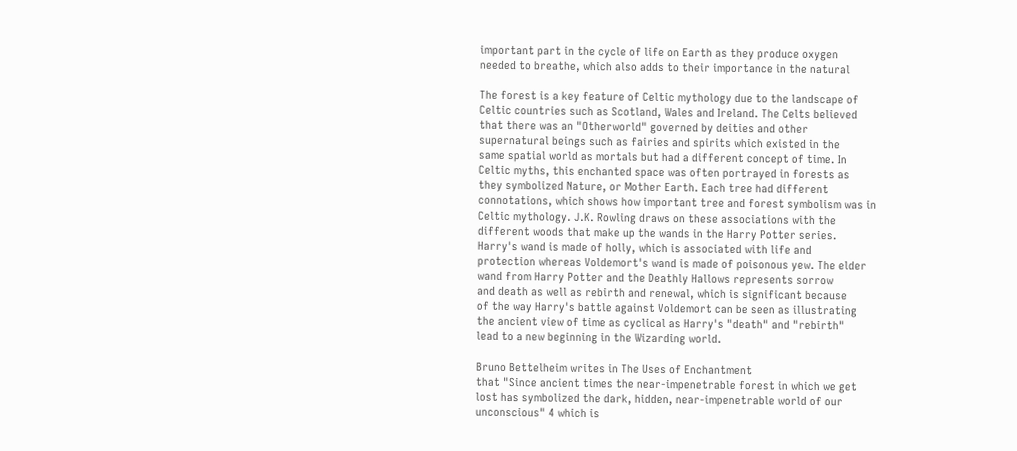important part in the cycle of life on Earth as they produce oxygen
needed to breathe, which also adds to their importance in the natural

The forest is a key feature of Celtic mythology due to the landscape of
Celtic countries such as Scotland, Wales and Ireland. The Celts believed
that there was an "Otherworld" governed by deities and other
supernatural beings such as fairies and spirits which existed in the
same spatial world as mortals but had a different concept of time. In
Celtic myths, this enchanted space was often portrayed in forests as
they symbolized Nature, or Mother Earth. Each tree had different
connotations, which shows how important tree and forest symbolism was in
Celtic mythology. J.K. Rowling draws on these associations with the
different woods that make up the wands in the Harry Potter series.
Harry's wand is made of holly, which is associated with life and
protection whereas Voldemort's wand is made of poisonous yew. The elder
wand from Harry Potter and the Deathly Hallows represents sorrow
and death as well as rebirth and renewal, which is significant because
of the way Harry's battle against Voldemort can be seen as illustrating
the ancient view of time as cyclical as Harry's "death" and "rebirth"
lead to a new beginning in the Wizarding world.

Bruno Bettelheim writes in The Uses of Enchantment
that "Since ancient times the near-impenetrable forest in which we get
lost has symbolized the dark, hidden, near-impenetrable world of our
unconscious" 4 which is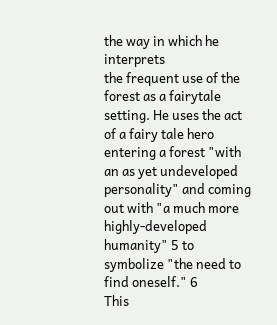the way in which he interprets
the frequent use of the forest as a fairytale setting. He uses the act
of a fairy tale hero entering a forest "with an as yet undeveloped
personality" and coming out with "a much more highly-developed humanity" 5 to symbolize "the need to find oneself." 6
This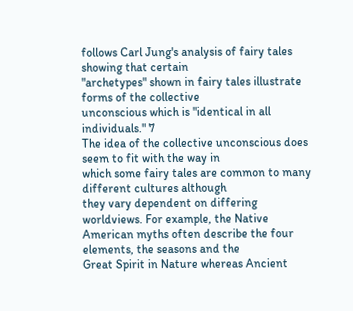follows Carl Jung's analysis of fairy tales showing that certain
"archetypes" shown in fairy tales illustrate forms of the collective
unconscious which is "identical in all individuals." 7
The idea of the collective unconscious does seem to fit with the way in
which some fairy tales are common to many different cultures although
they vary dependent on differing worldviews. For example, the Native
American myths often describe the four elements, the seasons and the
Great Spirit in Nature whereas Ancient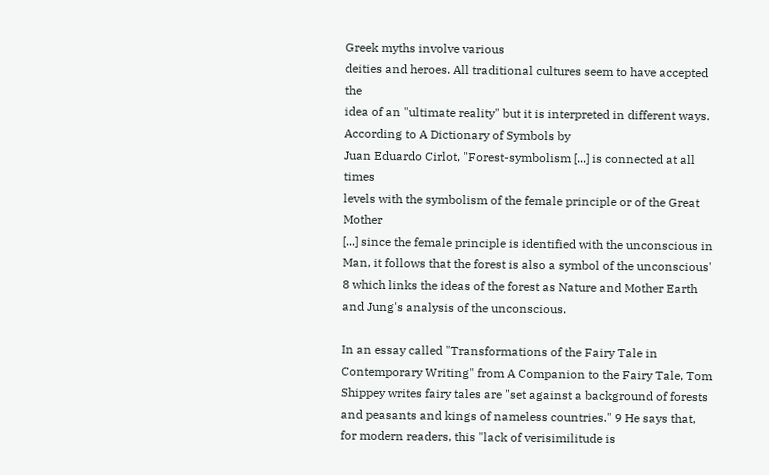Greek myths involve various
deities and heroes. All traditional cultures seem to have accepted the
idea of an "ultimate reality" but it is interpreted in different ways.  According to A Dictionary of Symbols by
Juan Eduardo Cirlot, "Forest-symbolism [...] is connected at all times
levels with the symbolism of the female principle or of the Great Mother
[...] since the female principle is identified with the unconscious in
Man, it follows that the forest is also a symbol of the unconscious' 8 which links the ideas of the forest as Nature and Mother Earth and Jung's analysis of the unconscious.

In an essay called "Transformations of the Fairy Tale in Contemporary Writing" from A Companion to the Fairy Tale, Tom Shippey writes fairy tales are "set against a background of forests and peasants and kings of nameless countries." 9 He says that, for modern readers, this "lack of verisimilitude is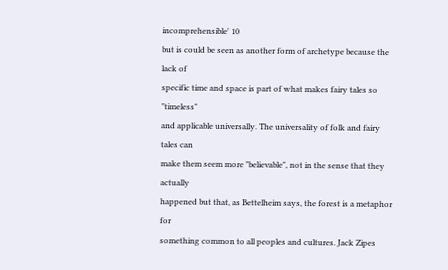incomprehensible' 10
but is could be seen as another form of archetype because the lack of
specific time and space is part of what makes fairy tales so "timeless"
and applicable universally. The universality of folk and fairy tales can
make them seem more "believable", not in the sense that they actually
happened but that, as Bettelheim says, the forest is a metaphor for
something common to all peoples and cultures. Jack Zipes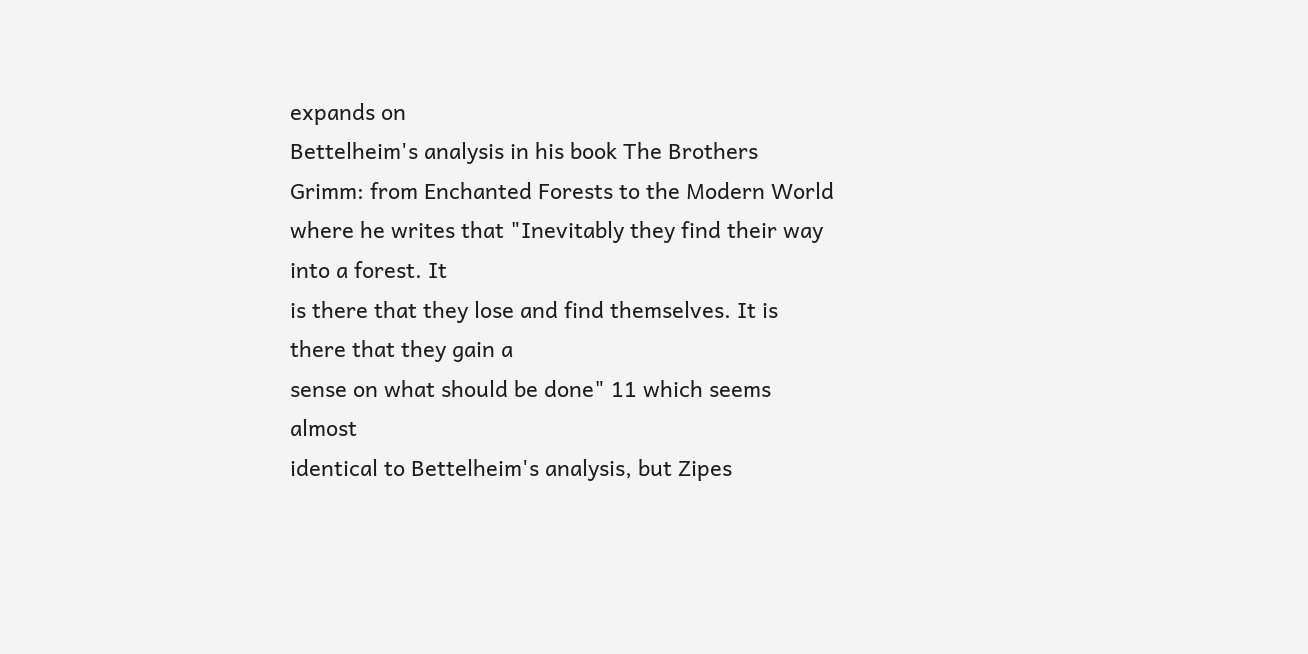expands on
Bettelheim's analysis in his book The Brothers Grimm: from Enchanted Forests to the Modern World
where he writes that "Inevitably they find their way into a forest. It
is there that they lose and find themselves. It is there that they gain a
sense on what should be done" 11 which seems almost
identical to Bettelheim's analysis, but Zipes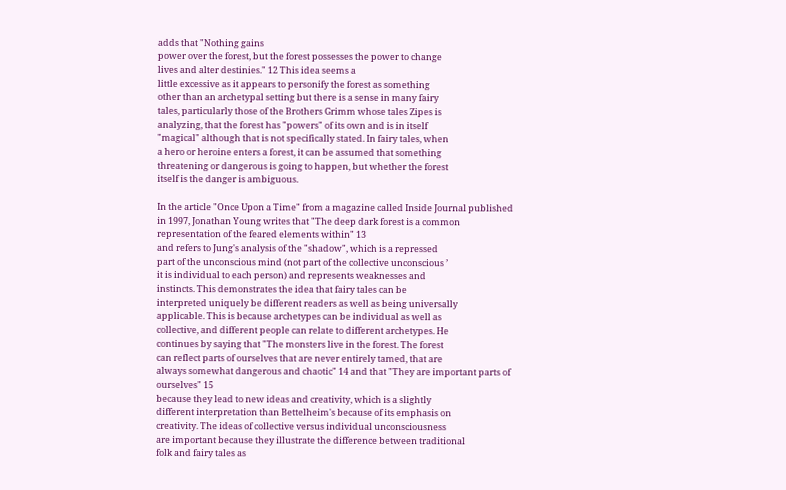adds that "Nothing gains
power over the forest, but the forest possesses the power to change
lives and alter destinies." 12 This idea seems a
little excessive as it appears to personify the forest as something
other than an archetypal setting but there is a sense in many fairy
tales, particularly those of the Brothers Grimm whose tales Zipes is
analyzing, that the forest has "powers" of its own and is in itself
"magical" although that is not specifically stated. In fairy tales, when
a hero or heroine enters a forest, it can be assumed that something
threatening or dangerous is going to happen, but whether the forest
itself is the danger is ambiguous.

In the article "Once Upon a Time" from a magazine called Inside Journal published in 1997, Jonathan Young writes that "The deep dark forest is a common representation of the feared elements within" 13
and refers to Jung's analysis of the "shadow", which is a repressed
part of the unconscious mind (not part of the collective unconscious ’
it is individual to each person) and represents weaknesses and
instincts. This demonstrates the idea that fairy tales can be
interpreted uniquely be different readers as well as being universally
applicable. This is because archetypes can be individual as well as
collective, and different people can relate to different archetypes. He
continues by saying that "The monsters live in the forest. The forest
can reflect parts of ourselves that are never entirely tamed, that are
always somewhat dangerous and chaotic" 14 and that "They are important parts of ourselves" 15
because they lead to new ideas and creativity, which is a slightly
different interpretation than Bettelheim's because of its emphasis on
creativity. The ideas of collective versus individual unconsciousness
are important because they illustrate the difference between traditional
folk and fairy tales as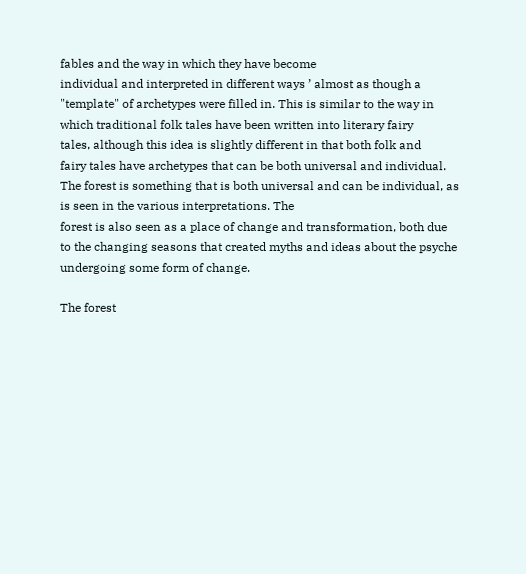fables and the way in which they have become
individual and interpreted in different ways ’ almost as though a
"template" of archetypes were filled in. This is similar to the way in
which traditional folk tales have been written into literary fairy
tales, although this idea is slightly different in that both folk and
fairy tales have archetypes that can be both universal and individual.
The forest is something that is both universal and can be individual, as
is seen in the various interpretations. The
forest is also seen as a place of change and transformation, both due
to the changing seasons that created myths and ideas about the psyche
undergoing some form of change.

The forest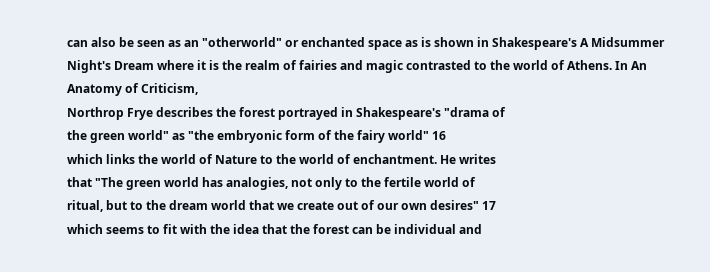can also be seen as an "otherworld" or enchanted space as is shown in Shakespeare's A Midsummer Night's Dream where it is the realm of fairies and magic contrasted to the world of Athens. In An Anatomy of Criticism,
Northrop Frye describes the forest portrayed in Shakespeare's "drama of
the green world" as "the embryonic form of the fairy world" 16
which links the world of Nature to the world of enchantment. He writes
that "The green world has analogies, not only to the fertile world of
ritual, but to the dream world that we create out of our own desires" 17
which seems to fit with the idea that the forest can be individual and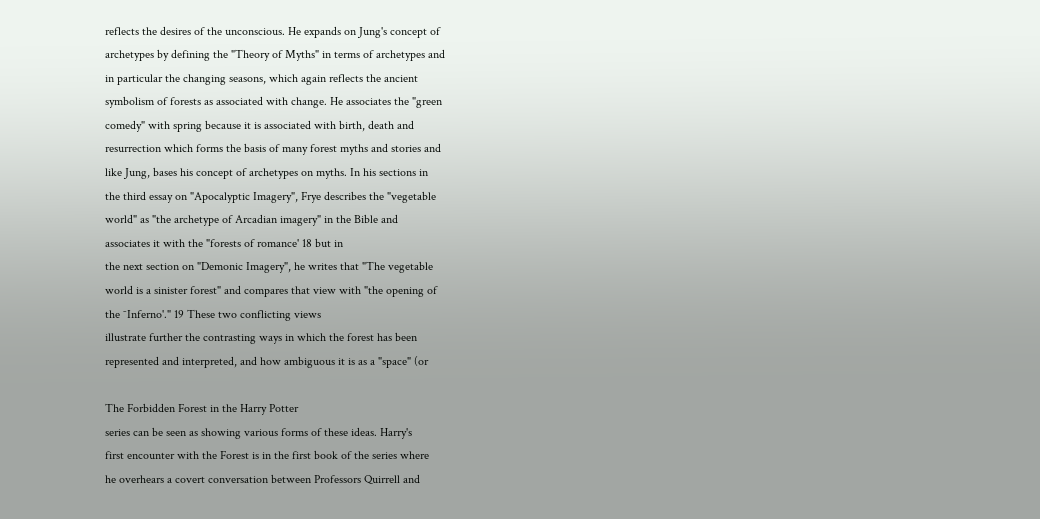reflects the desires of the unconscious. He expands on Jung's concept of
archetypes by defining the "Theory of Myths" in terms of archetypes and
in particular the changing seasons, which again reflects the ancient
symbolism of forests as associated with change. He associates the "green
comedy" with spring because it is associated with birth, death and
resurrection which forms the basis of many forest myths and stories and
like Jung, bases his concept of archetypes on myths. In his sections in
the third essay on "Apocalyptic Imagery", Frye describes the "vegetable
world" as "the archetype of Arcadian imagery" in the Bible and
associates it with the "forests of romance' 18 but in
the next section on "Demonic Imagery", he writes that "The vegetable
world is a sinister forest" and compares that view with "the opening of
the ˜Inferno'." 19 These two conflicting views
illustrate further the contrasting ways in which the forest has been
represented and interpreted, and how ambiguous it is as a "space" (or

The Forbidden Forest in the Harry Potter
series can be seen as showing various forms of these ideas. Harry's
first encounter with the Forest is in the first book of the series where
he overhears a covert conversation between Professors Quirrell and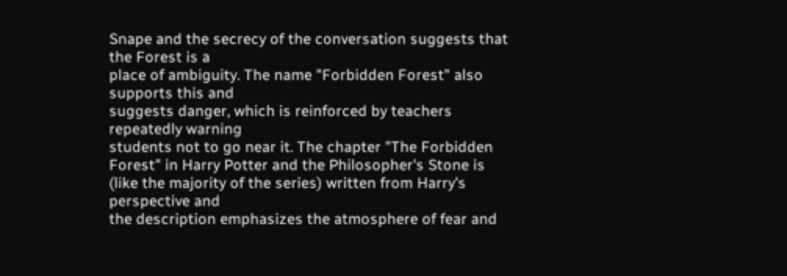Snape and the secrecy of the conversation suggests that the Forest is a
place of ambiguity. The name "Forbidden Forest" also supports this and
suggests danger, which is reinforced by teachers repeatedly warning
students not to go near it. The chapter "The Forbidden Forest" in Harry Potter and the Philosopher's Stone is (like the majority of the series) written from Harry's perspective and
the description emphasizes the atmosphere of fear and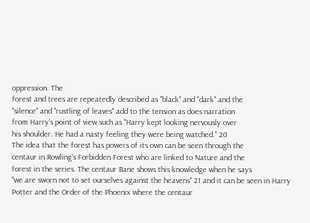oppression. The
forest and trees are repeatedly described as "black" and "dark" and the
"silence" and "rustling of leaves" add to the tension as does narration
from Harry's point of view such as "Harry kept looking nervously over
his shoulder. He had a nasty feeling they were being watched." 20
The idea that the forest has powers of its own can be seen through the
centaur in Rowling's Forbidden Forest who are linked to Nature and the
forest in the series. The centaur Bane shows this knowledge when he says
"we are sworn not to set ourselves against the heavens" 21 and it can be seen in Harry Potter and the Order of the Phoenix where the centaur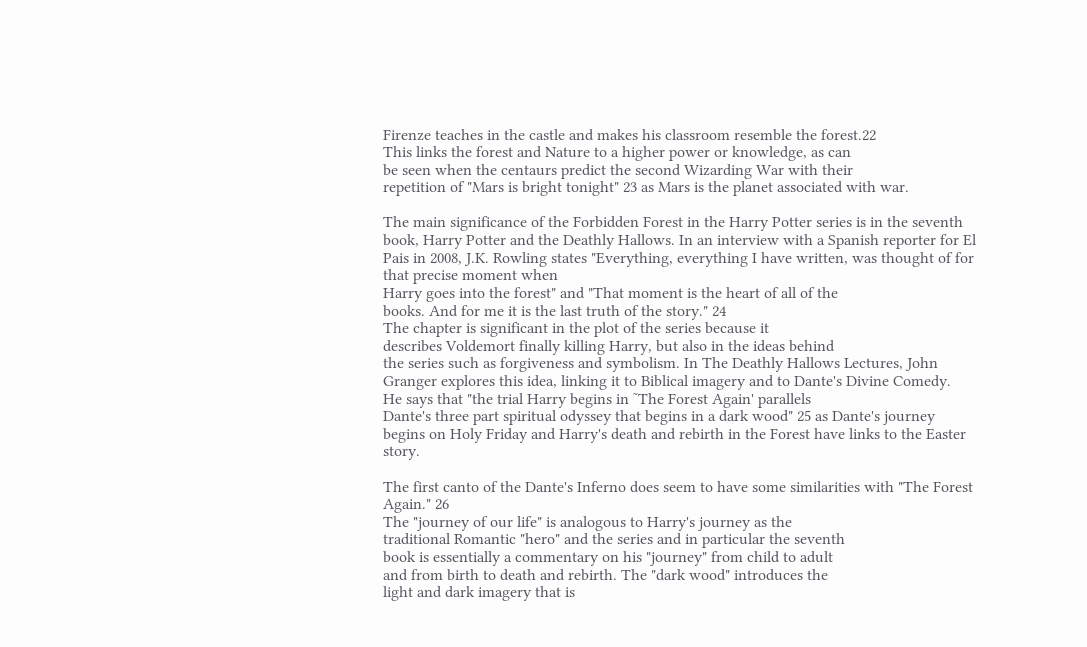Firenze teaches in the castle and makes his classroom resemble the forest.22
This links the forest and Nature to a higher power or knowledge, as can
be seen when the centaurs predict the second Wizarding War with their
repetition of "Mars is bright tonight" 23 as Mars is the planet associated with war.

The main significance of the Forbidden Forest in the Harry Potter series is in the seventh book, Harry Potter and the Deathly Hallows. In an interview with a Spanish reporter for El Pais in 2008, J.K. Rowling states "Everything, everything I have written, was thought of for that precise moment when
Harry goes into the forest" and "That moment is the heart of all of the
books. And for me it is the last truth of the story." 24
The chapter is significant in the plot of the series because it
describes Voldemort finally killing Harry, but also in the ideas behind
the series such as forgiveness and symbolism. In The Deathly Hallows Lectures, John Granger explores this idea, linking it to Biblical imagery and to Dante's Divine Comedy.
He says that "the trial Harry begins in ˜The Forest Again' parallels
Dante's three part spiritual odyssey that begins in a dark wood" 25 as Dante's journey begins on Holy Friday and Harry's death and rebirth in the Forest have links to the Easter story.

The first canto of the Dante's Inferno does seem to have some similarities with "The Forest Again." 26
The "journey of our life" is analogous to Harry's journey as the
traditional Romantic "hero" and the series and in particular the seventh
book is essentially a commentary on his "journey" from child to adult
and from birth to death and rebirth. The "dark wood" introduces the
light and dark imagery that is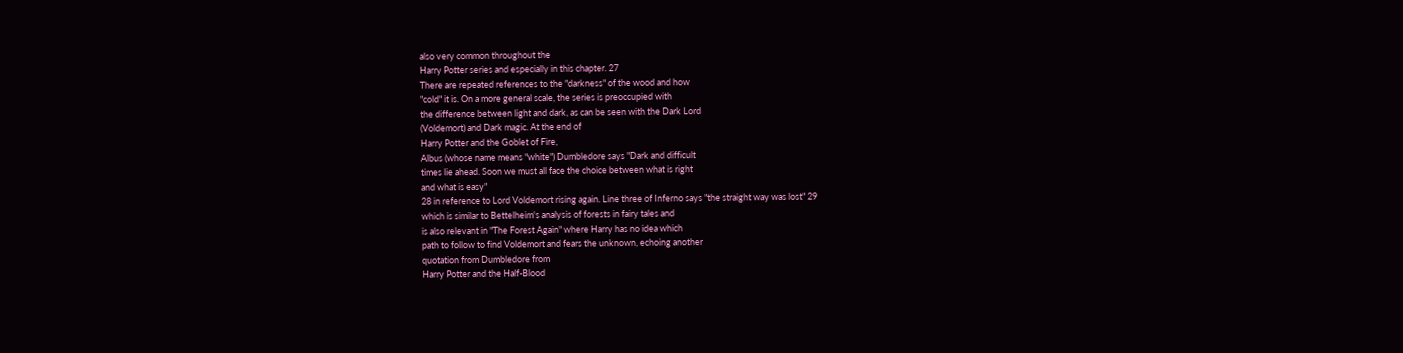also very common throughout the
Harry Potter series and especially in this chapter. 27
There are repeated references to the "darkness" of the wood and how
"cold" it is. On a more general scale, the series is preoccupied with
the difference between light and dark, as can be seen with the Dark Lord
(Voldemort) and Dark magic. At the end of
Harry Potter and the Goblet of Fire,
Albus (whose name means "white") Dumbledore says "Dark and difficult
times lie ahead. Soon we must all face the choice between what is right
and what is easy"
28 in reference to Lord Voldemort rising again. Line three of Inferno says "the straight way was lost" 29
which is similar to Bettelheim's analysis of forests in fairy tales and
is also relevant in "The Forest Again" where Harry has no idea which
path to follow to find Voldemort and fears the unknown, echoing another
quotation from Dumbledore from
Harry Potter and the Half-Blood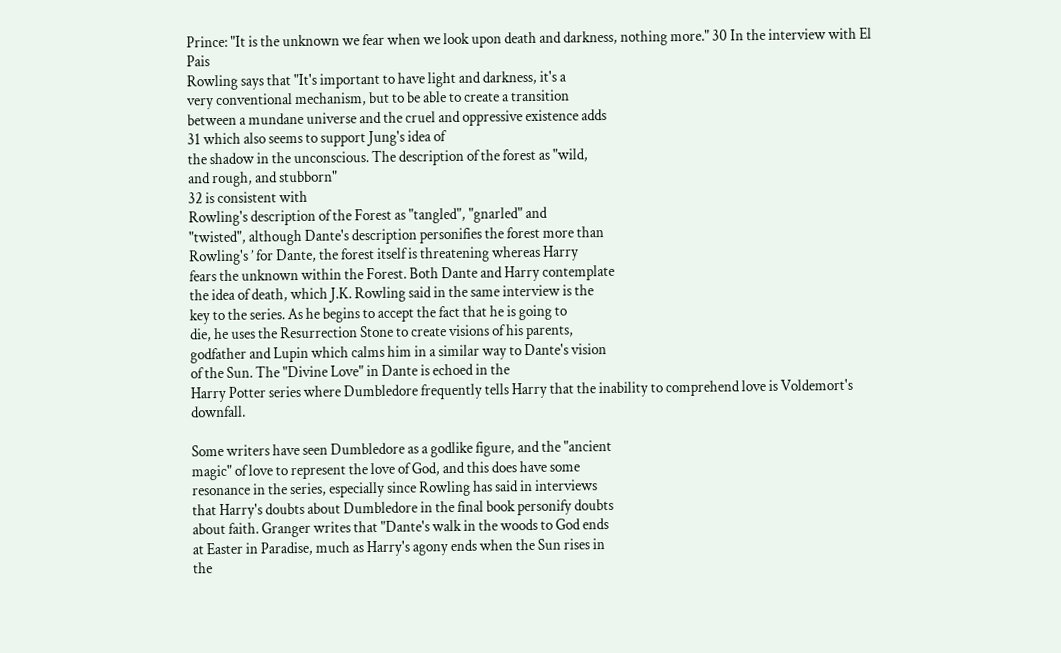Prince: "It is the unknown we fear when we look upon death and darkness, nothing more." 30 In the interview with El Pais
Rowling says that "It's important to have light and darkness, it's a
very conventional mechanism, but to be able to create a transition
between a mundane universe and the cruel and oppressive existence adds
31 which also seems to support Jung's idea of
the shadow in the unconscious. The description of the forest as "wild,
and rough, and stubborn"
32 is consistent with
Rowling's description of the Forest as "tangled", "gnarled" and
"twisted", although Dante's description personifies the forest more than
Rowling's ’ for Dante, the forest itself is threatening whereas Harry
fears the unknown within the Forest. Both Dante and Harry contemplate
the idea of death, which J.K. Rowling said in the same interview is the
key to the series. As he begins to accept the fact that he is going to
die, he uses the Resurrection Stone to create visions of his parents,
godfather and Lupin which calms him in a similar way to Dante's vision
of the Sun. The "Divine Love" in Dante is echoed in the
Harry Potter series where Dumbledore frequently tells Harry that the inability to comprehend love is Voldemort's downfall.

Some writers have seen Dumbledore as a godlike figure, and the "ancient
magic" of love to represent the love of God, and this does have some
resonance in the series, especially since Rowling has said in interviews
that Harry's doubts about Dumbledore in the final book personify doubts
about faith. Granger writes that "Dante's walk in the woods to God ends
at Easter in Paradise, much as Harry's agony ends when the Sun rises in
the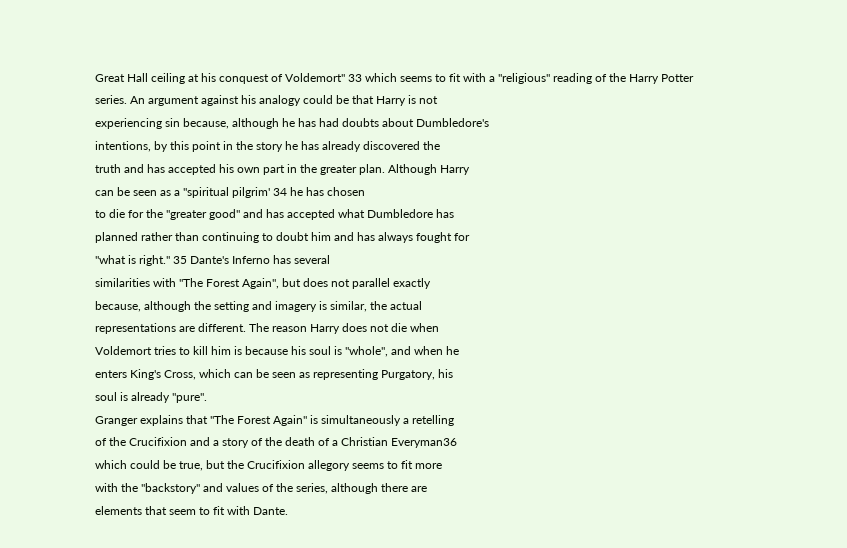Great Hall ceiling at his conquest of Voldemort" 33 which seems to fit with a "religious" reading of the Harry Potter
series. An argument against his analogy could be that Harry is not
experiencing sin because, although he has had doubts about Dumbledore's
intentions, by this point in the story he has already discovered the
truth and has accepted his own part in the greater plan. Although Harry
can be seen as a "spiritual pilgrim' 34 he has chosen
to die for the "greater good" and has accepted what Dumbledore has
planned rather than continuing to doubt him and has always fought for
"what is right." 35 Dante's Inferno has several
similarities with "The Forest Again", but does not parallel exactly
because, although the setting and imagery is similar, the actual
representations are different. The reason Harry does not die when
Voldemort tries to kill him is because his soul is "whole", and when he
enters King's Cross, which can be seen as representing Purgatory, his
soul is already "pure".
Granger explains that "The Forest Again" is simultaneously a retelling
of the Crucifixion and a story of the death of a Christian Everyman36
which could be true, but the Crucifixion allegory seems to fit more
with the "backstory" and values of the series, although there are
elements that seem to fit with Dante.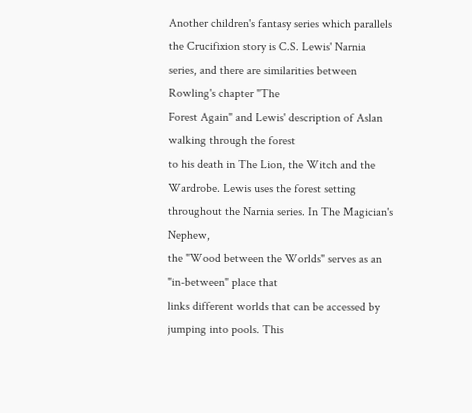Another children's fantasy series which parallels the Crucifixion story is C.S. Lewis' Narnia
series, and there are similarities between Rowling's chapter "The
Forest Again" and Lewis' description of Aslan walking through the forest
to his death in The Lion, the Witch and the Wardrobe. Lewis uses the forest setting throughout the Narnia series. In The Magician's Nephew,
the "Wood between the Worlds" serves as an "in-between" place that
links different worlds that can be accessed by jumping into pools. This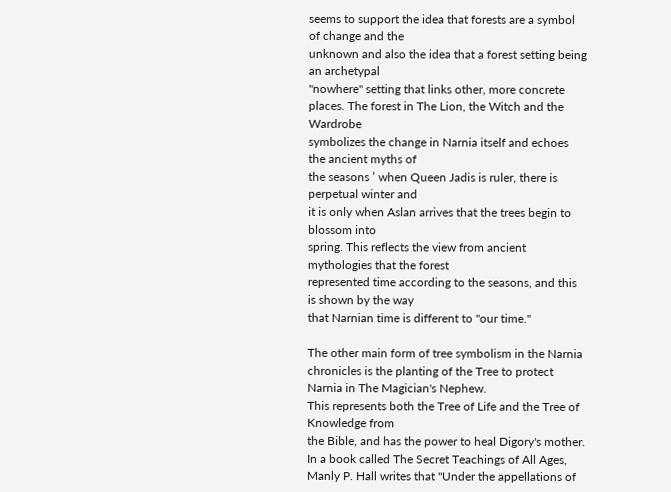seems to support the idea that forests are a symbol of change and the
unknown and also the idea that a forest setting being an archetypal
"nowhere" setting that links other, more concrete places. The forest in The Lion, the Witch and the Wardrobe
symbolizes the change in Narnia itself and echoes the ancient myths of
the seasons ’ when Queen Jadis is ruler, there is perpetual winter and
it is only when Aslan arrives that the trees begin to blossom into
spring. This reflects the view from ancient mythologies that the forest
represented time according to the seasons, and this is shown by the way
that Narnian time is different to "our time."

The other main form of tree symbolism in the Narnia chronicles is the planting of the Tree to protect Narnia in The Magician's Nephew.
This represents both the Tree of Life and the Tree of Knowledge from
the Bible, and has the power to heal Digory's mother. In a book called The Secret Teachings of All Ages,
Manly P. Hall writes that "Under the appellations of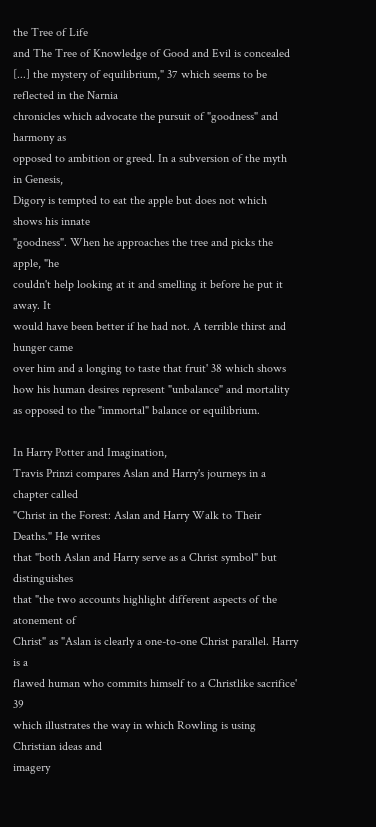the Tree of Life
and The Tree of Knowledge of Good and Evil is concealed [...] the mystery of equilibrium," 37 which seems to be reflected in the Narnia
chronicles which advocate the pursuit of "goodness" and harmony as
opposed to ambition or greed. In a subversion of the myth in Genesis,
Digory is tempted to eat the apple but does not which shows his innate
"goodness". When he approaches the tree and picks the apple, "he
couldn't help looking at it and smelling it before he put it away. It
would have been better if he had not. A terrible thirst and hunger came
over him and a longing to taste that fruit' 38 which shows how his human desires represent "unbalance" and mortality as opposed to the "immortal" balance or equilibrium.

In Harry Potter and Imagination,
Travis Prinzi compares Aslan and Harry's journeys in a chapter called
"Christ in the Forest: Aslan and Harry Walk to Their Deaths." He writes
that "both Aslan and Harry serve as a Christ symbol" but distinguishes
that "the two accounts highlight different aspects of the atonement of
Christ" as "Aslan is clearly a one-to-one Christ parallel. Harry is a
flawed human who commits himself to a Christlike sacrifice' 39
which illustrates the way in which Rowling is using Christian ideas and
imagery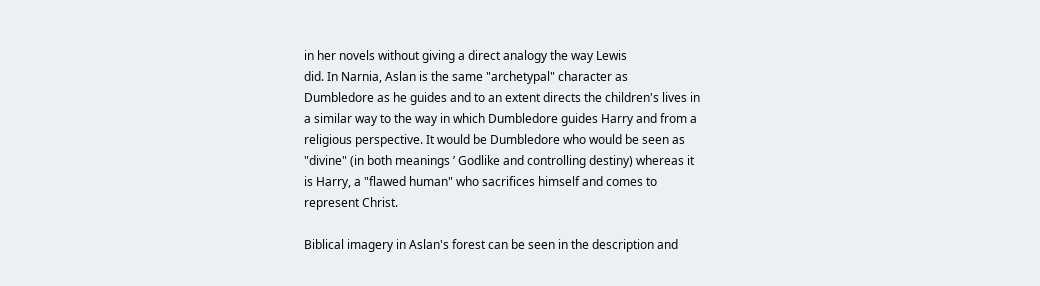in her novels without giving a direct analogy the way Lewis
did. In Narnia, Aslan is the same "archetypal" character as
Dumbledore as he guides and to an extent directs the children's lives in
a similar way to the way in which Dumbledore guides Harry and from a
religious perspective. It would be Dumbledore who would be seen as
"divine" (in both meanings ’ Godlike and controlling destiny) whereas it
is Harry, a "flawed human" who sacrifices himself and comes to
represent Christ.

Biblical imagery in Aslan's forest can be seen in the description and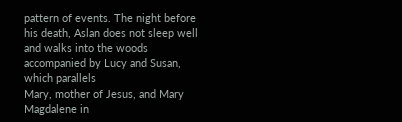pattern of events. The night before his death, Aslan does not sleep well
and walks into the woods accompanied by Lucy and Susan, which parallels
Mary, mother of Jesus, and Mary Magdalene in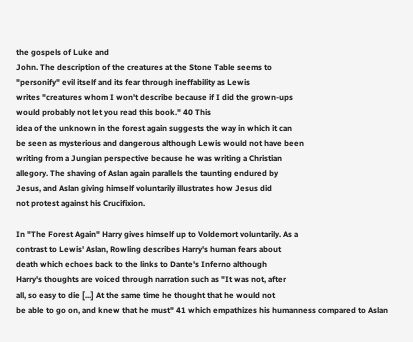the gospels of Luke and
John. The description of the creatures at the Stone Table seems to
"personify" evil itself and its fear through ineffability as Lewis
writes "creatures whom I won't describe because if I did the grown-ups
would probably not let you read this book." 40 This
idea of the unknown in the forest again suggests the way in which it can
be seen as mysterious and dangerous although Lewis would not have been
writing from a Jungian perspective because he was writing a Christian
allegory. The shaving of Aslan again parallels the taunting endured by
Jesus, and Aslan giving himself voluntarily illustrates how Jesus did
not protest against his Crucifixion.

In "The Forest Again" Harry gives himself up to Voldemort voluntarily. As a
contrast to Lewis' Aslan, Rowling describes Harry's human fears about
death which echoes back to the links to Dante's Inferno although
Harry's thoughts are voiced through narration such as "It was not, after
all, so easy to die [...] At the same time he thought that he would not
be able to go on, and knew that he must" 41 which empathizes his humanness compared to Aslan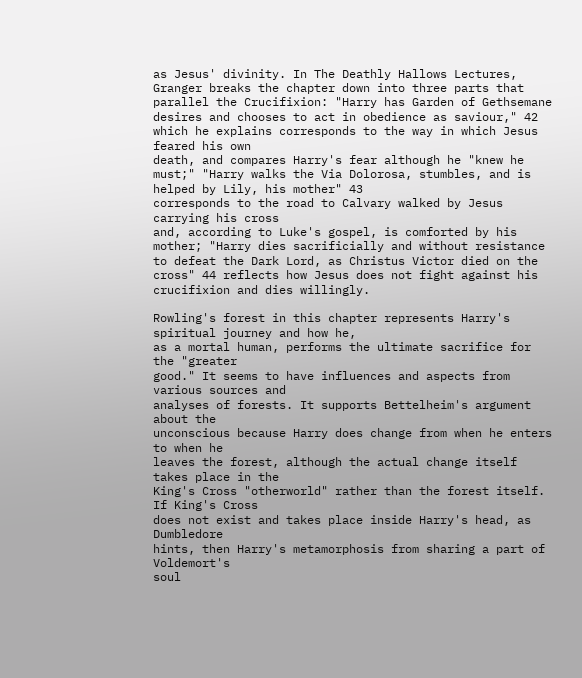as Jesus' divinity. In The Deathly Hallows Lectures, Granger breaks the chapter down into three parts that parallel the Crucifixion: "Harry has Garden of Gethsemane desires and chooses to act in obedience as saviour," 42
which he explains corresponds to the way in which Jesus feared his own
death, and compares Harry's fear although he "knew he must;" "Harry walks the Via Dolorosa, stumbles, and is helped by Lily, his mother" 43
corresponds to the road to Calvary walked by Jesus carrying his cross
and, according to Luke's gospel, is comforted by his mother; "Harry dies sacrificially and without resistance to defeat the Dark Lord, as Christus Victor died on the cross" 44 reflects how Jesus does not fight against his crucifixion and dies willingly.

Rowling's forest in this chapter represents Harry's spiritual journey and how he,
as a mortal human, performs the ultimate sacrifice for the "greater
good." It seems to have influences and aspects from various sources and
analyses of forests. It supports Bettelheim's argument about the
unconscious because Harry does change from when he enters to when he
leaves the forest, although the actual change itself takes place in the
King's Cross "otherworld" rather than the forest itself. If King's Cross
does not exist and takes place inside Harry's head, as Dumbledore
hints, then Harry's metamorphosis from sharing a part of Voldemort's
soul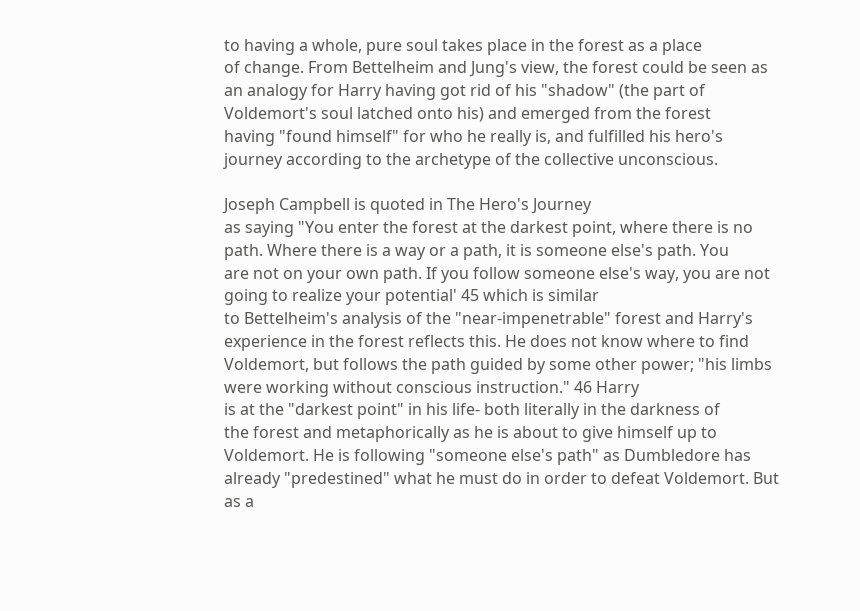to having a whole, pure soul takes place in the forest as a place
of change. From Bettelheim and Jung's view, the forest could be seen as
an analogy for Harry having got rid of his "shadow" (the part of
Voldemort's soul latched onto his) and emerged from the forest
having "found himself" for who he really is, and fulfilled his hero's
journey according to the archetype of the collective unconscious.

Joseph Campbell is quoted in The Hero's Journey
as saying "You enter the forest at the darkest point, where there is no
path. Where there is a way or a path, it is someone else's path. You
are not on your own path. If you follow someone else's way, you are not
going to realize your potential' 45 which is similar
to Bettelheim's analysis of the "near-impenetrable" forest and Harry's
experience in the forest reflects this. He does not know where to find
Voldemort, but follows the path guided by some other power; "his limbs
were working without conscious instruction." 46 Harry
is at the "darkest point" in his life- both literally in the darkness of
the forest and metaphorically as he is about to give himself up to
Voldemort. He is following "someone else's path" as Dumbledore has
already "predestined" what he must do in order to defeat Voldemort. But
as a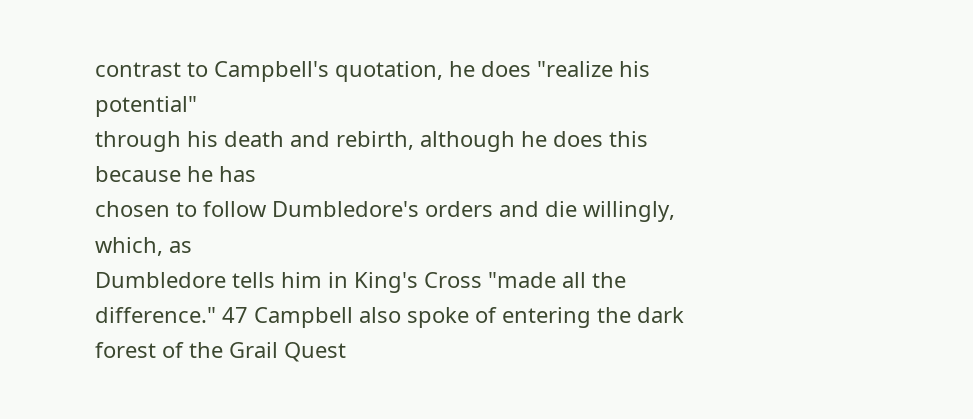contrast to Campbell's quotation, he does "realize his potential"
through his death and rebirth, although he does this because he has
chosen to follow Dumbledore's orders and die willingly, which, as
Dumbledore tells him in King's Cross "made all the difference." 47 Campbell also spoke of entering the dark forest of the Grail Quest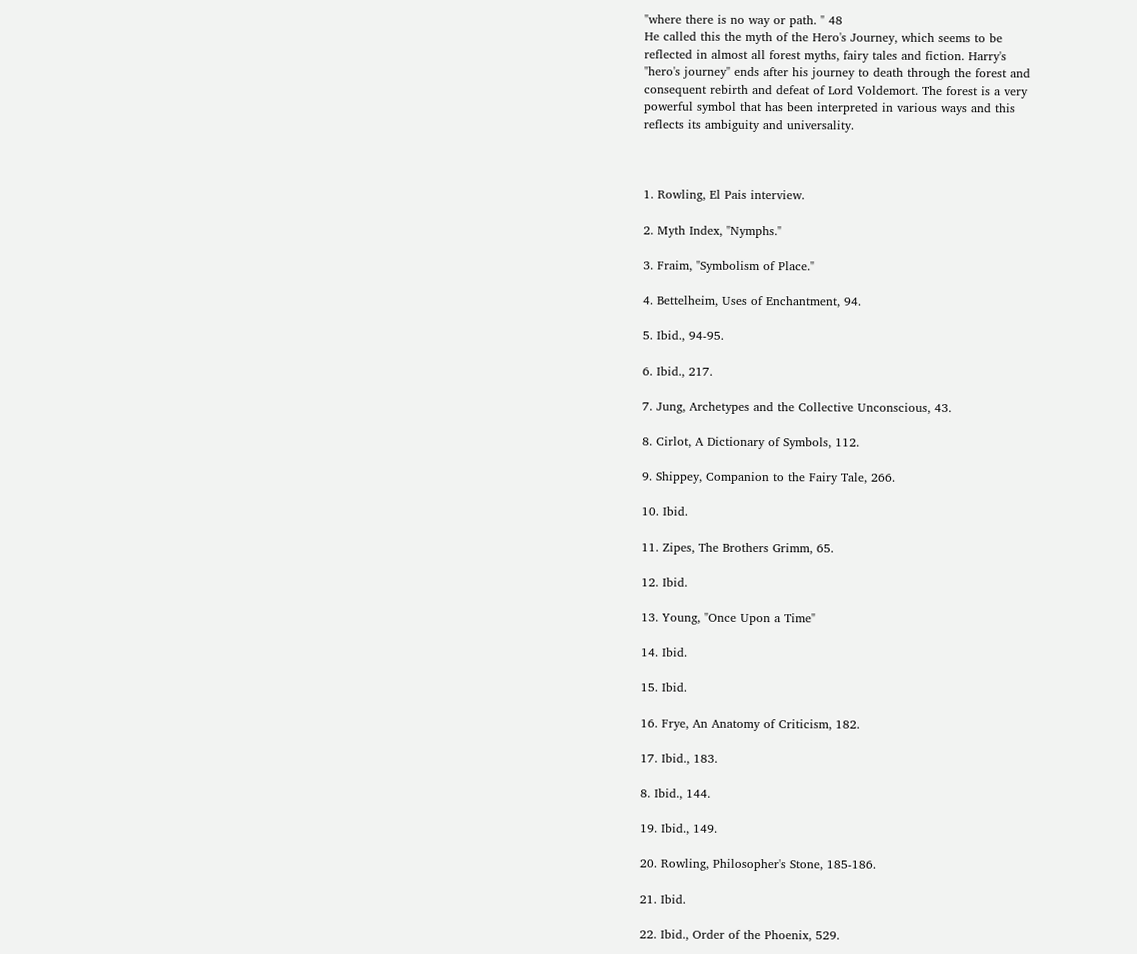"where there is no way or path. " 48
He called this the myth of the Hero's Journey, which seems to be
reflected in almost all forest myths, fairy tales and fiction. Harry's
"hero's journey" ends after his journey to death through the forest and
consequent rebirth and defeat of Lord Voldemort. The forest is a very
powerful symbol that has been interpreted in various ways and this
reflects its ambiguity and universality.



1. Rowling, El Pais interview.

2. Myth Index, "Nymphs."

3. Fraim, "Symbolism of Place."

4. Bettelheim, Uses of Enchantment, 94.

5. Ibid., 94-95.

6. Ibid., 217.

7. Jung, Archetypes and the Collective Unconscious, 43.

8. Cirlot, A Dictionary of Symbols, 112.

9. Shippey, Companion to the Fairy Tale, 266.

10. Ibid.

11. Zipes, The Brothers Grimm, 65.

12. Ibid.

13. Young, "Once Upon a Time"

14. Ibid.

15. Ibid.

16. Frye, An Anatomy of Criticism, 182.

17. Ibid., 183.

8. Ibid., 144.

19. Ibid., 149.

20. Rowling, Philosopher's Stone, 185-186.

21. Ibid.

22. Ibid., Order of the Phoenix, 529.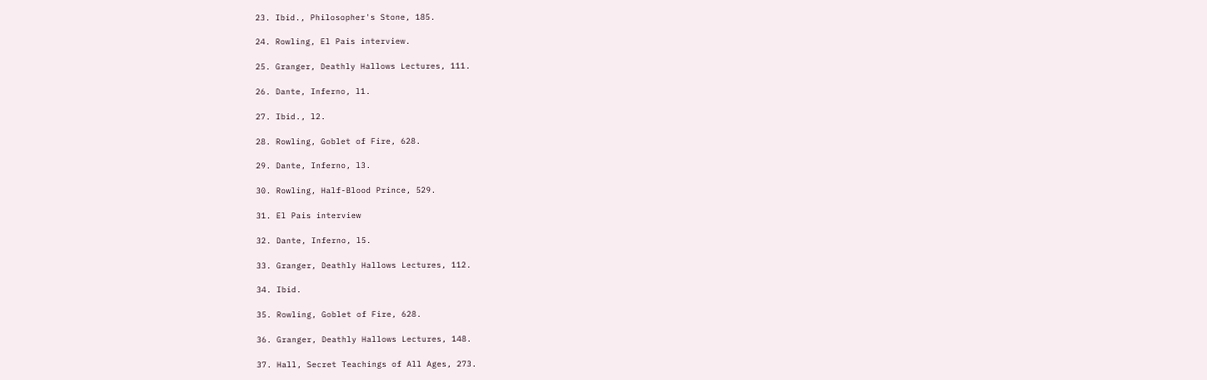23. Ibid., Philosopher's Stone, 185.

24. Rowling, El Pais interview.

25. Granger, Deathly Hallows Lectures, 111.

26. Dante, Inferno, l1.

27. Ibid., l2.

28. Rowling, Goblet of Fire, 628.

29. Dante, Inferno, l3.

30. Rowling, Half-Blood Prince, 529.

31. El Pais interview

32. Dante, Inferno, l5.

33. Granger, Deathly Hallows Lectures, 112.

34. Ibid.

35. Rowling, Goblet of Fire, 628.

36. Granger, Deathly Hallows Lectures, 148.

37. Hall, Secret Teachings of All Ages, 273.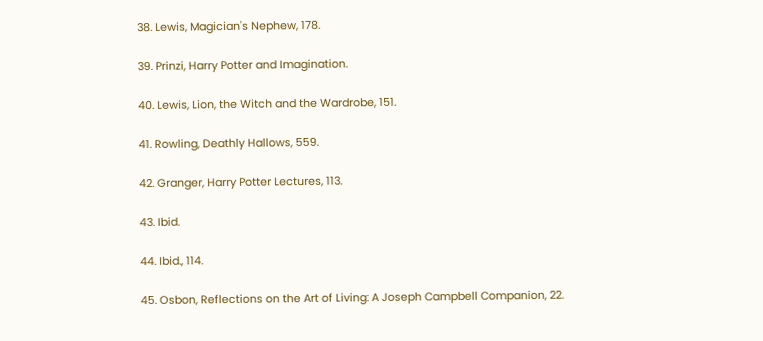38. Lewis, Magician's Nephew, 178.

39. Prinzi, Harry Potter and Imagination.

40. Lewis, Lion, the Witch and the Wardrobe, 151.

41. Rowling, Deathly Hallows, 559.

42. Granger, Harry Potter Lectures, 113.

43. Ibid.

44. Ibid., 114.

45. Osbon, Reflections on the Art of Living: A Joseph Campbell Companion, 22.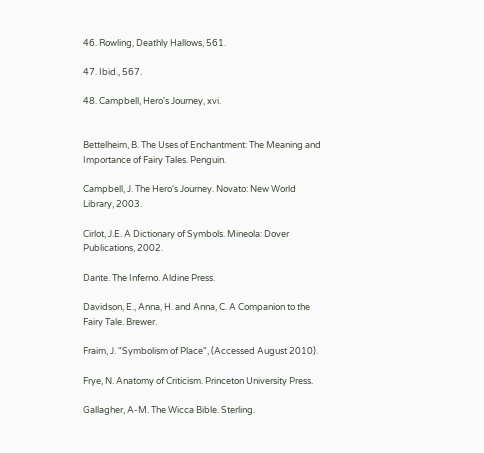46. Rowling, Deathly Hallows, 561.

47. Ibid., 567.

48. Campbell, Hero's Journey, xvi.


Bettelheim, B. The Uses of Enchantment: The Meaning and Importance of Fairy Tales. Penguin.

Campbell, J. The Hero's Journey. Novato: New World Library, 2003.

Cirlot, J.E. A Dictionary of Symbols. Mineola: Dover Publications, 2002.

Dante. The Inferno. Aldine Press.

Davidson, E., Anna, H. and Anna, C. A Companion to the Fairy Tale. Brewer.

Fraim, J. "Symbolism of Place", (Accessed August 2010).

Frye, N. Anatomy of Criticism. Princeton University Press.

Gallagher, A-M. The Wicca Bible. Sterling.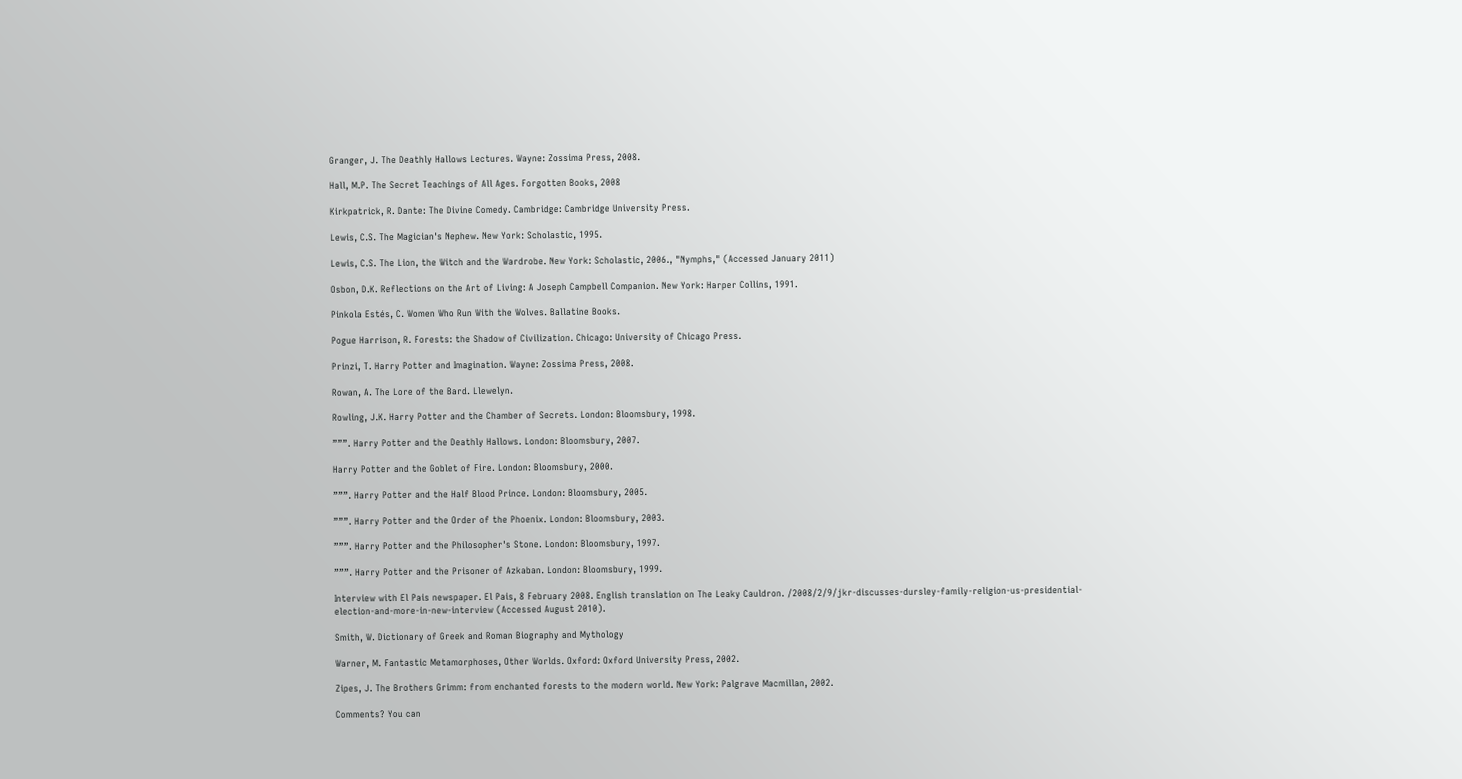Granger, J. The Deathly Hallows Lectures. Wayne: Zossima Press, 2008.

Hall, M.P. The Secret Teachings of All Ages. Forgotten Books, 2008

Kirkpatrick, R. Dante: The Divine Comedy. Cambridge: Cambridge University Press.

Lewis, C.S. The Magician's Nephew. New York: Scholastic, 1995.

Lewis, C.S. The Lion, the Witch and the Wardrobe. New York: Scholastic, 2006., "Nymphs," (Accessed January 2011)

Osbon, D.K. Reflections on the Art of Living: A Joseph Campbell Companion. New York: Harper Collins, 1991.

Pinkola Estés, C. Women Who Run With the Wolves. Ballatine Books.

Pogue Harrison, R. Forests: the Shadow of Civilization. Chicago: University of Chicago Press.

Prinzi, T. Harry Potter and Imagination. Wayne: Zossima Press, 2008.

Rowan, A. The Lore of the Bard. Llewelyn.

Rowling, J.K. Harry Potter and the Chamber of Secrets. London: Bloomsbury, 1998.

”””. Harry Potter and the Deathly Hallows. London: Bloomsbury, 2007.

Harry Potter and the Goblet of Fire. London: Bloomsbury, 2000.

”””. Harry Potter and the Half Blood Prince. London: Bloomsbury, 2005.

”””. Harry Potter and the Order of the Phoenix. London: Bloomsbury, 2003.

”””. Harry Potter and the Philosopher's Stone. London: Bloomsbury, 1997.

”””. Harry Potter and the Prisoner of Azkaban. London: Bloomsbury, 1999.

Interview with El Pais newspaper. El Pais, 8 February 2008. English translation on The Leaky Cauldron. /2008/2/9/jkr-discusses-dursley-family-religion-us-presidential-election-and-more-in-new-interview (Accessed August 2010).

Smith, W. Dictionary of Greek and Roman Biography and Mythology

Warner, M. Fantastic Metamorphoses, Other Worlds. Oxford: Oxford University Press, 2002.

Zipes, J. The Brothers Grimm: from enchanted forests to the modern world. New York: Palgrave Macmillan, 2002.

Comments? You can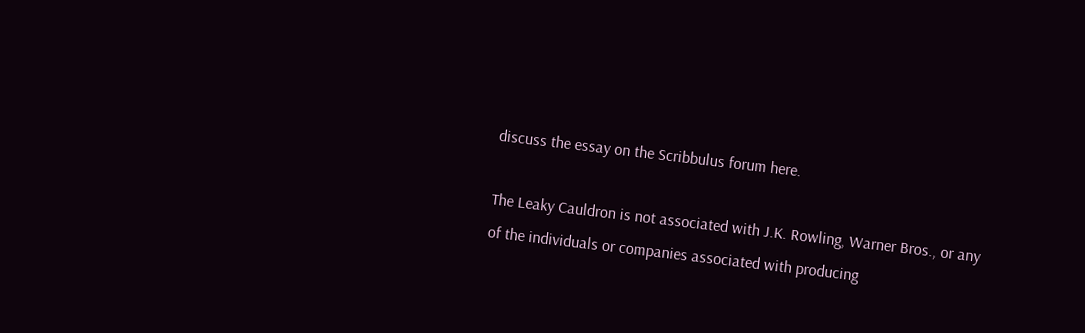discuss the essay on the Scribbulus forum here.

The Leaky Cauldron is not associated with J.K. Rowling, Warner Bros., or any of the individuals or companies associated with producing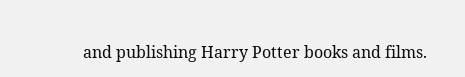and publishing Harry Potter books and films.